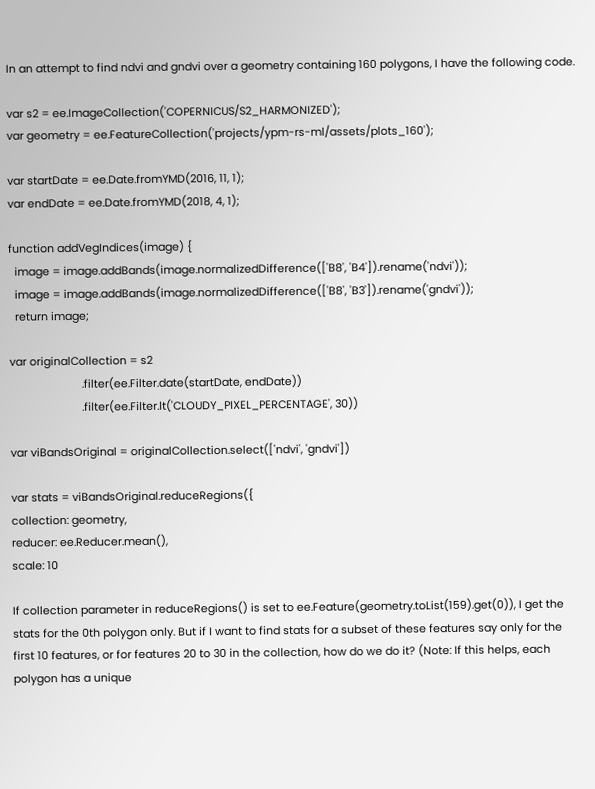In an attempt to find ndvi and gndvi over a geometry containing 160 polygons, I have the following code.

var s2 = ee.ImageCollection('COPERNICUS/S2_HARMONIZED');
var geometry = ee.FeatureCollection('projects/ypm-rs-ml/assets/plots_160');

var startDate = ee.Date.fromYMD(2016, 11, 1);
var endDate = ee.Date.fromYMD(2018, 4, 1);

function addVegIndices(image) {
  image = image.addBands(image.normalizedDifference(['B8', 'B4']).rename('ndvi'));
  image = image.addBands(image.normalizedDifference(['B8', 'B3']).rename('gndvi'));
  return image;

var originalCollection = s2
                        .filter(ee.Filter.date(startDate, endDate))
                        .filter(ee.Filter.lt('CLOUDY_PIXEL_PERCENTAGE', 30))

var viBandsOriginal = originalCollection.select(['ndvi', 'gndvi'])

var stats = viBandsOriginal.reduceRegions({
collection: geometry,
reducer: ee.Reducer.mean(),
scale: 10

If collection parameter in reduceRegions() is set to ee.Feature(geometry.toList(159).get(0)), I get the stats for the 0th polygon only. But if I want to find stats for a subset of these features say only for the first 10 features, or for features 20 to 30 in the collection, how do we do it? (Note: If this helps, each polygon has a unique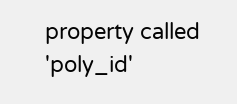property called 'poly_id'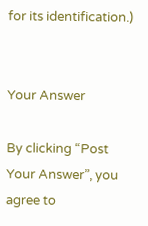for its identification.)


Your Answer

By clicking “Post Your Answer”, you agree to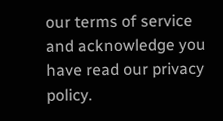our terms of service and acknowledge you have read our privacy policy.